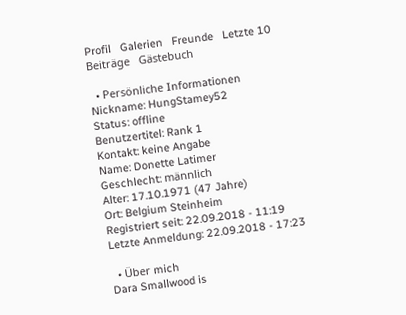Profil   Galerien   Freunde   Letzte 10 Beiträge   Gästebuch

  • Persönliche Informationen
Nickname: HungStamey52
Status: offline
Benutzertitel: Rank 1
Kontakt: keine Angabe
Name: Donette Latimer
Geschlecht: männlich
Alter: 17.10.1971 (47 Jahre)
Ort: Belgium Steinheim
Registriert seit: 22.09.2018 - 11:19
Letzte Anmeldung: 22.09.2018 - 17:23

  • Über mich
Dara Smallwood is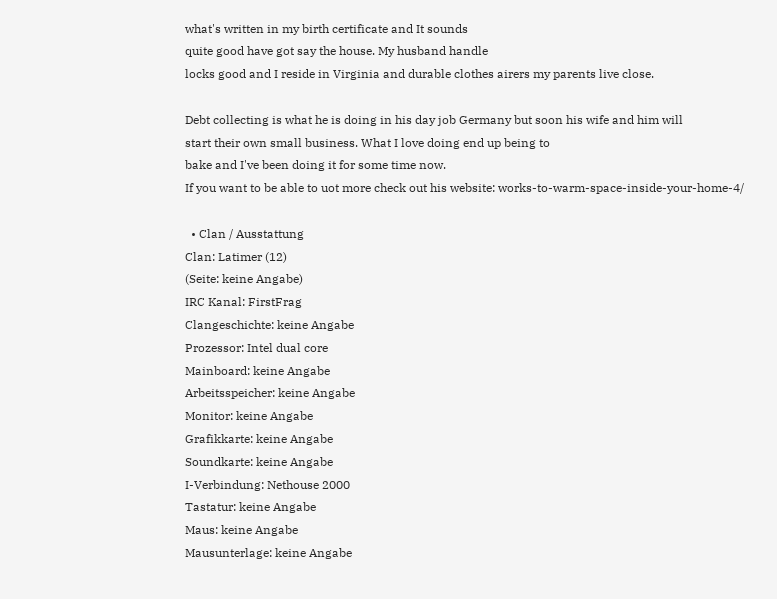what's written in my birth certificate and It sounds
quite good have got say the house. My husband handle
locks good and I reside in Virginia and durable clothes airers my parents live close.

Debt collecting is what he is doing in his day job Germany but soon his wife and him will
start their own small business. What I love doing end up being to
bake and I've been doing it for some time now.
If you want to be able to uot more check out his website: works-to-warm-space-inside-your-home-4/

  • Clan / Ausstattung
Clan: Latimer (12)
(Seite: keine Angabe)
IRC Kanal: FirstFrag
Clangeschichte: keine Angabe
Prozessor: Intel dual core
Mainboard: keine Angabe
Arbeitsspeicher: keine Angabe
Monitor: keine Angabe
Grafikkarte: keine Angabe
Soundkarte: keine Angabe
I-Verbindung: Nethouse 2000
Tastatur: keine Angabe
Maus: keine Angabe
Mausunterlage: keine Angabe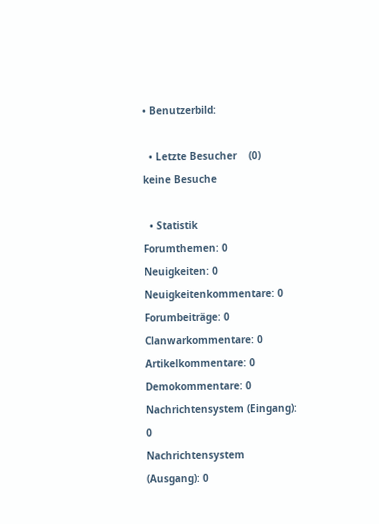• Benutzerbild:

  • Letzte Besucher    (0)
keine Besuche

  • Statistik
Forumthemen: 0
Neuigkeiten: 0
Neuigkeitenkommentare: 0
Forumbeiträge: 0
Clanwarkommentare: 0
Artikelkommentare: 0
Demokommentare: 0
Nachrichtensystem (Eingang): 0
Nachrichtensystem (Ausgang): 0